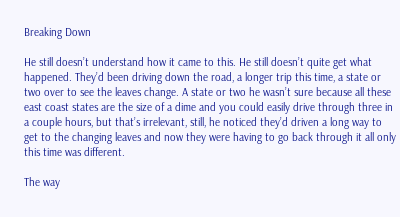Breaking Down

He still doesn’t understand how it came to this. He still doesn’t quite get what happened. They’d been driving down the road, a longer trip this time, a state or two over to see the leaves change. A state or two he wasn’t sure because all these east coast states are the size of a dime and you could easily drive through three in a couple hours, but that’s irrelevant, still, he noticed they’d driven a long way to get to the changing leaves and now they were having to go back through it all only this time was different.

The way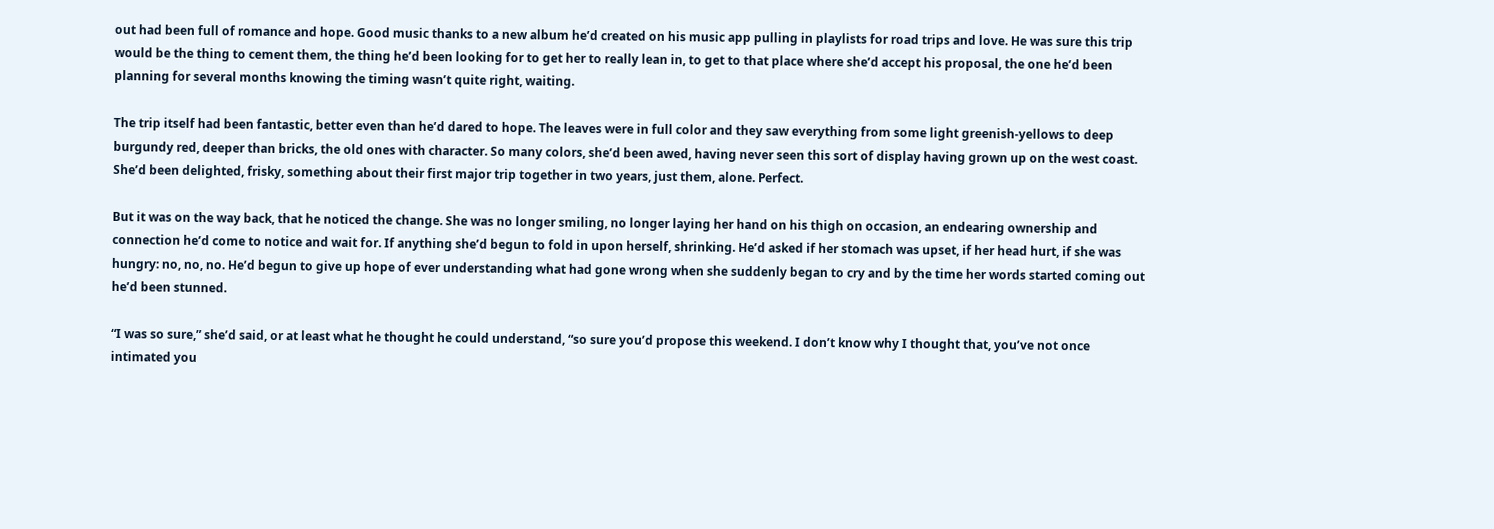out had been full of romance and hope. Good music thanks to a new album he’d created on his music app pulling in playlists for road trips and love. He was sure this trip would be the thing to cement them, the thing he’d been looking for to get her to really lean in, to get to that place where she’d accept his proposal, the one he’d been planning for several months knowing the timing wasn’t quite right, waiting.

The trip itself had been fantastic, better even than he’d dared to hope. The leaves were in full color and they saw everything from some light greenish-yellows to deep burgundy red, deeper than bricks, the old ones with character. So many colors, she’d been awed, having never seen this sort of display having grown up on the west coast. She’d been delighted, frisky, something about their first major trip together in two years, just them, alone. Perfect.

But it was on the way back, that he noticed the change. She was no longer smiling, no longer laying her hand on his thigh on occasion, an endearing ownership and connection he’d come to notice and wait for. If anything she’d begun to fold in upon herself, shrinking. He’d asked if her stomach was upset, if her head hurt, if she was hungry: no, no, no. He’d begun to give up hope of ever understanding what had gone wrong when she suddenly began to cry and by the time her words started coming out he’d been stunned.

“I was so sure,” she’d said, or at least what he thought he could understand, “so sure you’d propose this weekend. I don’t know why I thought that, you’ve not once intimated you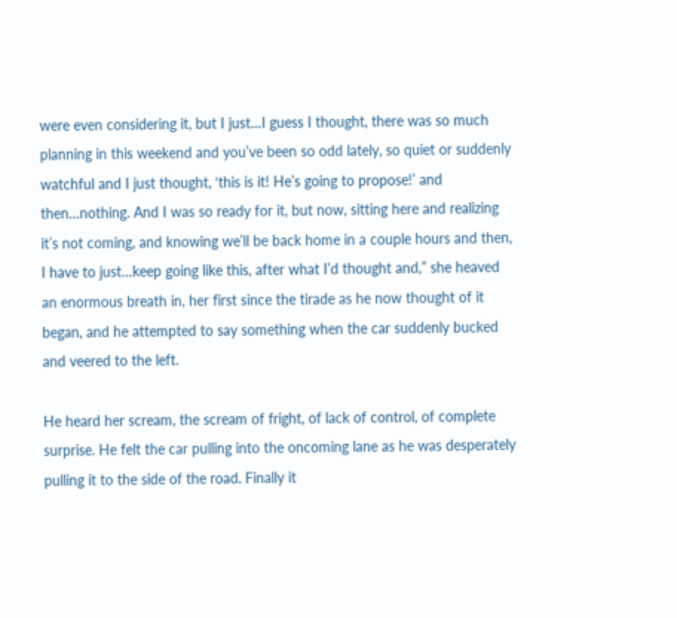were even considering it, but I just…I guess I thought, there was so much planning in this weekend and you’ve been so odd lately, so quiet or suddenly watchful and I just thought, ‘this is it! He’s going to propose!’ and then…nothing. And I was so ready for it, but now, sitting here and realizing it’s not coming, and knowing we’ll be back home in a couple hours and then, I have to just…keep going like this, after what I’d thought and,” she heaved an enormous breath in, her first since the tirade as he now thought of it began, and he attempted to say something when the car suddenly bucked and veered to the left.

He heard her scream, the scream of fright, of lack of control, of complete surprise. He felt the car pulling into the oncoming lane as he was desperately pulling it to the side of the road. Finally it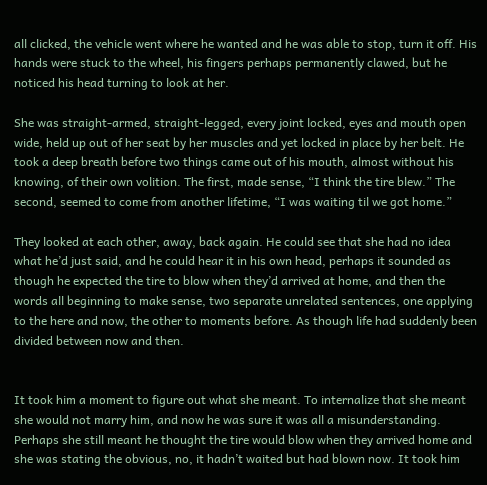all clicked, the vehicle went where he wanted and he was able to stop, turn it off. His hands were stuck to the wheel, his fingers perhaps permanently clawed, but he noticed his head turning to look at her.

She was straight-armed, straight-legged, every joint locked, eyes and mouth open wide, held up out of her seat by her muscles and yet locked in place by her belt. He took a deep breath before two things came out of his mouth, almost without his knowing, of their own volition. The first, made sense, “I think the tire blew.” The second, seemed to come from another lifetime, “I was waiting til we got home.”

They looked at each other, away, back again. He could see that she had no idea what he’d just said, and he could hear it in his own head, perhaps it sounded as though he expected the tire to blow when they’d arrived at home, and then the words all beginning to make sense, two separate unrelated sentences, one applying to the here and now, the other to moments before. As though life had suddenly been divided between now and then.


It took him a moment to figure out what she meant. To internalize that she meant she would not marry him, and now he was sure it was all a misunderstanding. Perhaps she still meant he thought the tire would blow when they arrived home and she was stating the obvious, no, it hadn’t waited but had blown now. It took him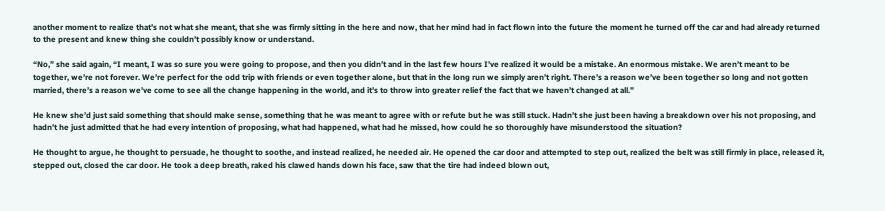another moment to realize that’s not what she meant, that she was firmly sitting in the here and now, that her mind had in fact flown into the future the moment he turned off the car and had already returned to the present and knew thing she couldn’t possibly know or understand.

“No,” she said again, “I meant, I was so sure you were going to propose, and then you didn’t and in the last few hours I’ve realized it would be a mistake. An enormous mistake. We aren’t meant to be together, we’re not forever. We’re perfect for the odd trip with friends or even together alone, but that in the long run we simply aren’t right. There’s a reason we’ve been together so long and not gotten married, there’s a reason we’ve come to see all the change happening in the world, and it’s to throw into greater relief the fact that we haven’t changed at all.”

He knew she’d just said something that should make sense, something that he was meant to agree with or refute but he was still stuck. Hadn’t she just been having a breakdown over his not proposing, and hadn’t he just admitted that he had every intention of proposing, what had happened, what had he missed, how could he so thoroughly have misunderstood the situation?

He thought to argue, he thought to persuade, he thought to soothe, and instead realized, he needed air. He opened the car door and attempted to step out, realized the belt was still firmly in place, released it, stepped out, closed the car door. He took a deep breath, raked his clawed hands down his face, saw that the tire had indeed blown out,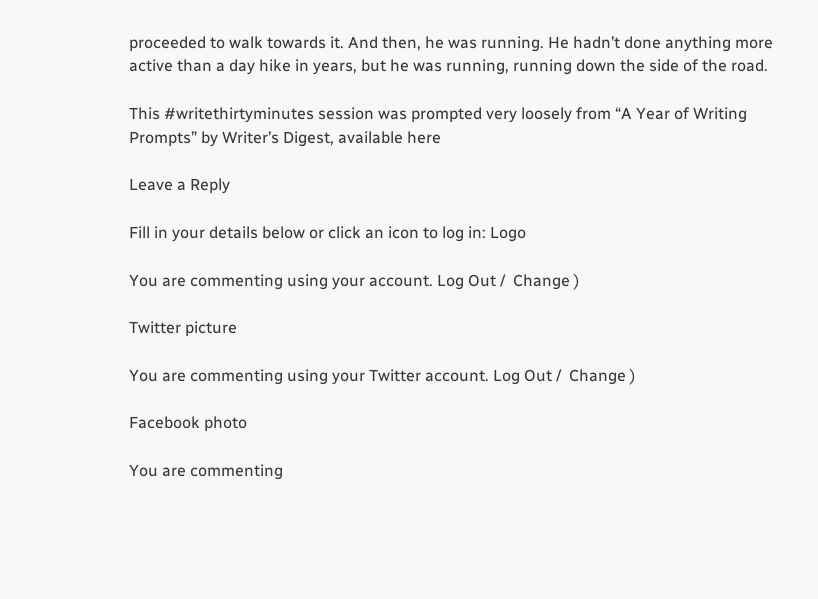proceeded to walk towards it. And then, he was running. He hadn’t done anything more active than a day hike in years, but he was running, running down the side of the road.

This #writethirtyminutes session was prompted very loosely from “A Year of Writing Prompts” by Writer’s Digest, available here

Leave a Reply

Fill in your details below or click an icon to log in: Logo

You are commenting using your account. Log Out /  Change )

Twitter picture

You are commenting using your Twitter account. Log Out /  Change )

Facebook photo

You are commenting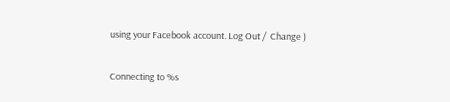using your Facebook account. Log Out /  Change )

Connecting to %s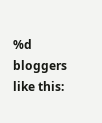%d bloggers like this: